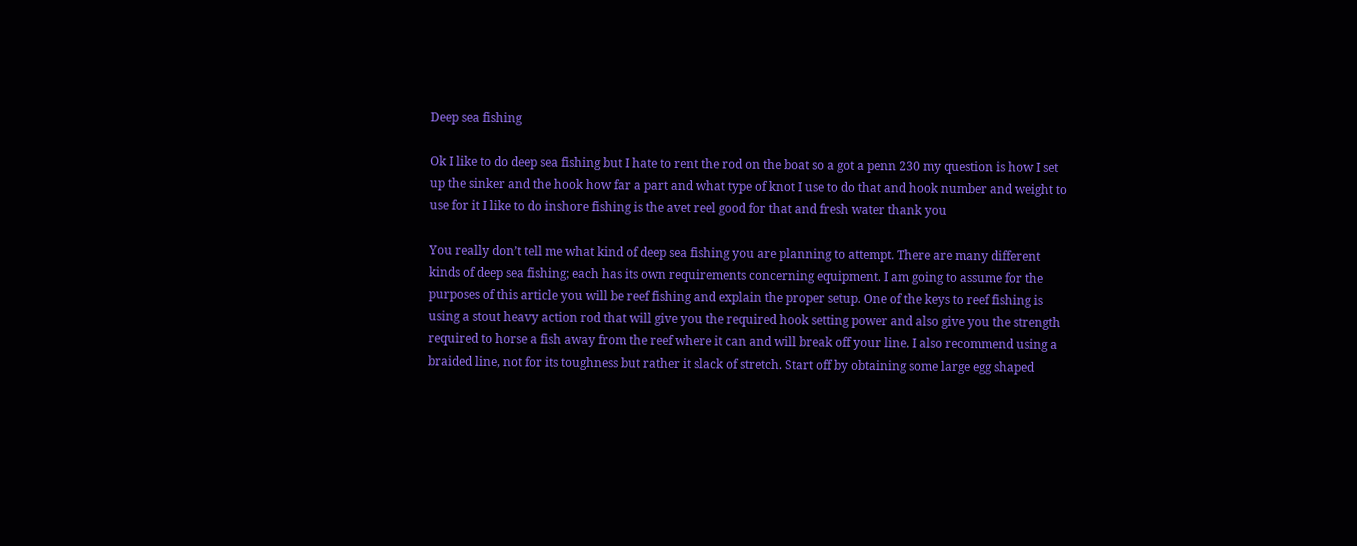Deep sea fishing

Ok I like to do deep sea fishing but I hate to rent the rod on the boat so a got a penn 230 my question is how I set up the sinker and the hook how far a part and what type of knot I use to do that and hook number and weight to use for it I like to do inshore fishing is the avet reel good for that and fresh water thank you

You really don’t tell me what kind of deep sea fishing you are planning to attempt. There are many different kinds of deep sea fishing; each has its own requirements concerning equipment. I am going to assume for the purposes of this article you will be reef fishing and explain the proper setup. One of the keys to reef fishing is using a stout heavy action rod that will give you the required hook setting power and also give you the strength required to horse a fish away from the reef where it can and will break off your line. I also recommend using a braided line, not for its toughness but rather it slack of stretch. Start off by obtaining some large egg shaped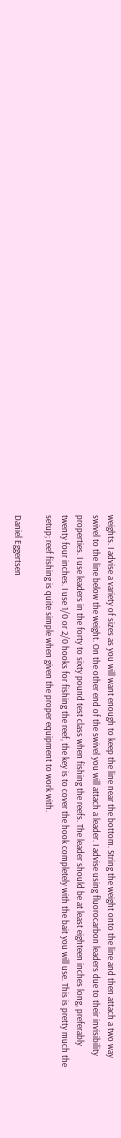weights. I advise a variety of sizes as you will want enough to keep the line near the bottom. String the weight onto the line and then attach a two way swivel to the line below the weight. On the other end of the swivel you will attach a leader. I advise using fluorocarbon leaders due to their invisibility properties. I use leaders in the forty to sixty pound test class when fishing the reefs. The leader should be at least eighteen inches long, preferably twenty four inches. I use 1/0 or 2/0 hooks for fishing the reef, the key is to cover the hook completely with the bait you will use. This is pretty much the setup; reef fishing is quite simple when given the proper equipment to work with.

Daniel Eggertsen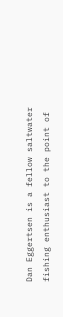Dan Eggertsen is a fellow saltwater fishing enthusiast to the point of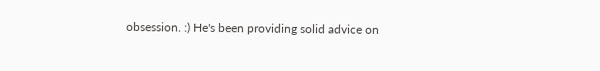obsession. :) He's been providing solid advice on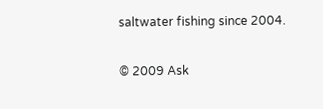saltwater fishing since 2004.

© 2009 Ask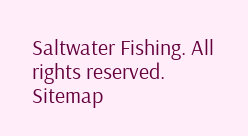Saltwater Fishing. All rights reserved. Sitemap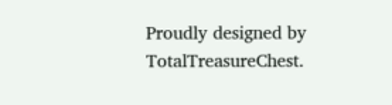Proudly designed by TotalTreasureChest.